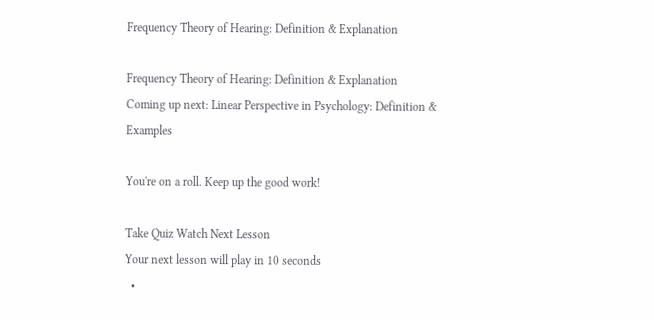Frequency Theory of Hearing: Definition & Explanation

Frequency Theory of Hearing: Definition & Explanation
Coming up next: Linear Perspective in Psychology: Definition & Examples

You're on a roll. Keep up the good work!

Take Quiz Watch Next Lesson
Your next lesson will play in 10 seconds
  •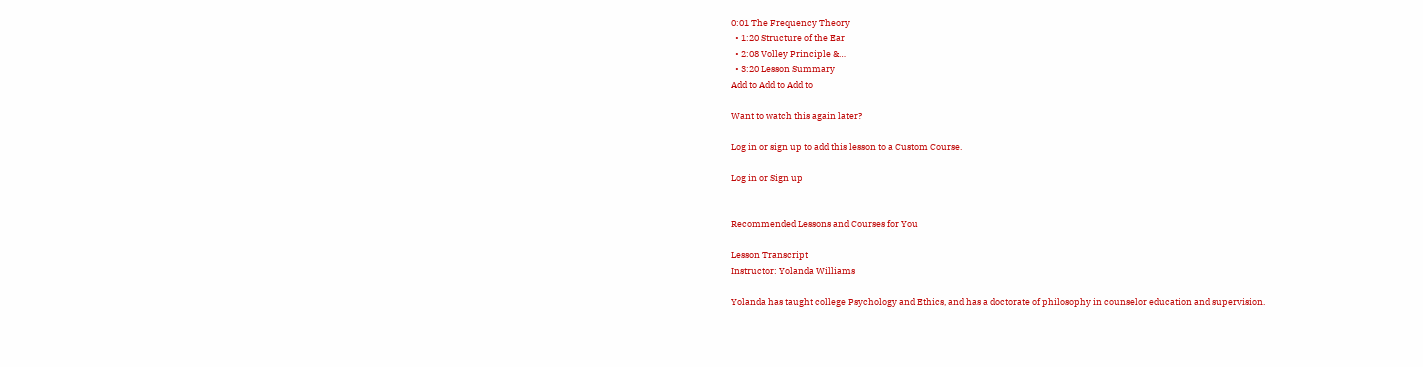0:01 The Frequency Theory
  • 1:20 Structure of the Ear
  • 2:08 Volley Principle &…
  • 3:20 Lesson Summary
Add to Add to Add to

Want to watch this again later?

Log in or sign up to add this lesson to a Custom Course.

Log in or Sign up


Recommended Lessons and Courses for You

Lesson Transcript
Instructor: Yolanda Williams

Yolanda has taught college Psychology and Ethics, and has a doctorate of philosophy in counselor education and supervision.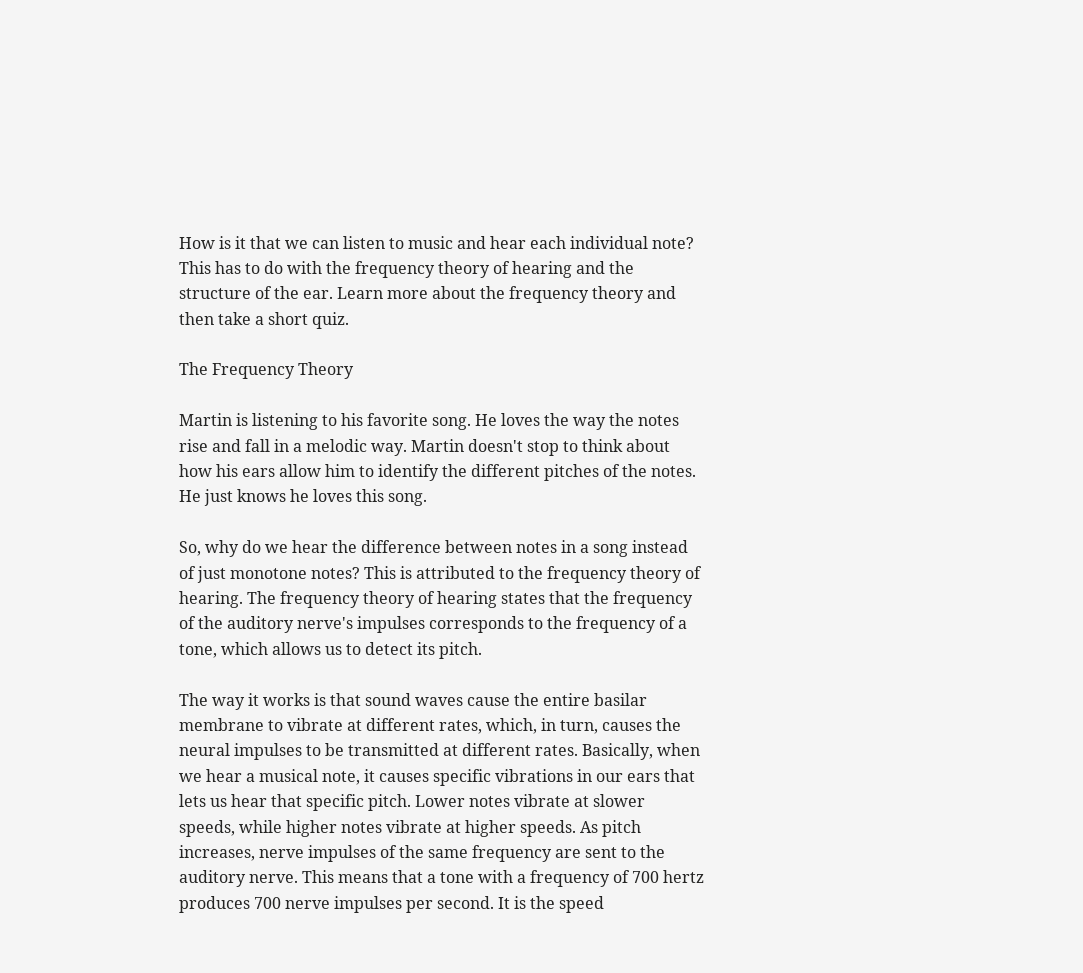How is it that we can listen to music and hear each individual note? This has to do with the frequency theory of hearing and the structure of the ear. Learn more about the frequency theory and then take a short quiz.

The Frequency Theory

Martin is listening to his favorite song. He loves the way the notes rise and fall in a melodic way. Martin doesn't stop to think about how his ears allow him to identify the different pitches of the notes. He just knows he loves this song.

So, why do we hear the difference between notes in a song instead of just monotone notes? This is attributed to the frequency theory of hearing. The frequency theory of hearing states that the frequency of the auditory nerve's impulses corresponds to the frequency of a tone, which allows us to detect its pitch.

The way it works is that sound waves cause the entire basilar membrane to vibrate at different rates, which, in turn, causes the neural impulses to be transmitted at different rates. Basically, when we hear a musical note, it causes specific vibrations in our ears that lets us hear that specific pitch. Lower notes vibrate at slower speeds, while higher notes vibrate at higher speeds. As pitch increases, nerve impulses of the same frequency are sent to the auditory nerve. This means that a tone with a frequency of 700 hertz produces 700 nerve impulses per second. It is the speed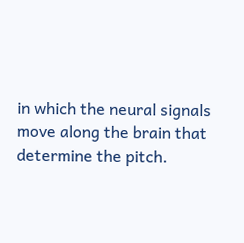in which the neural signals move along the brain that determine the pitch.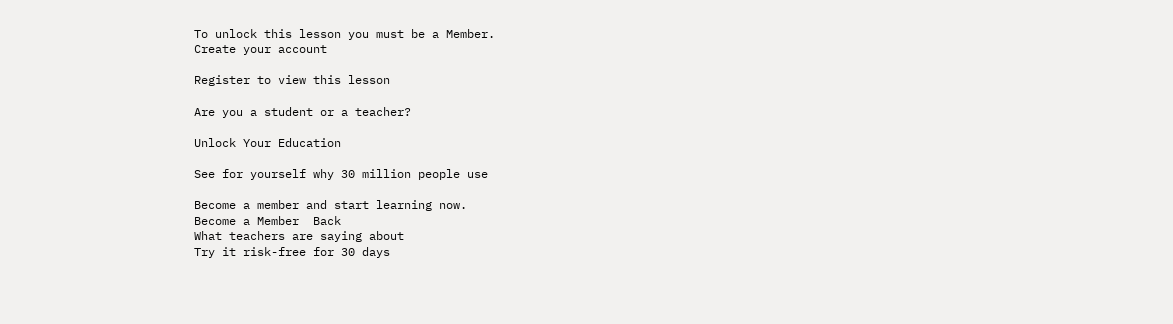To unlock this lesson you must be a Member.
Create your account

Register to view this lesson

Are you a student or a teacher?

Unlock Your Education

See for yourself why 30 million people use

Become a member and start learning now.
Become a Member  Back
What teachers are saying about
Try it risk-free for 30 days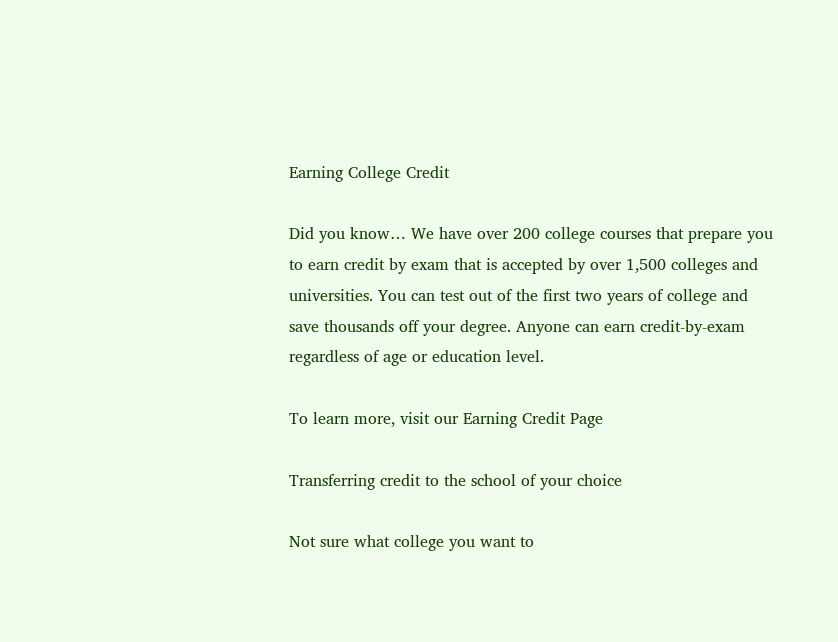Earning College Credit

Did you know… We have over 200 college courses that prepare you to earn credit by exam that is accepted by over 1,500 colleges and universities. You can test out of the first two years of college and save thousands off your degree. Anyone can earn credit-by-exam regardless of age or education level.

To learn more, visit our Earning Credit Page

Transferring credit to the school of your choice

Not sure what college you want to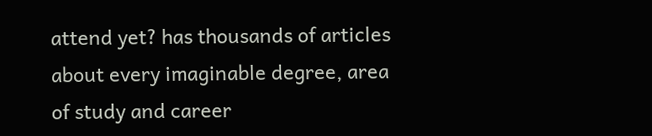attend yet? has thousands of articles about every imaginable degree, area of study and career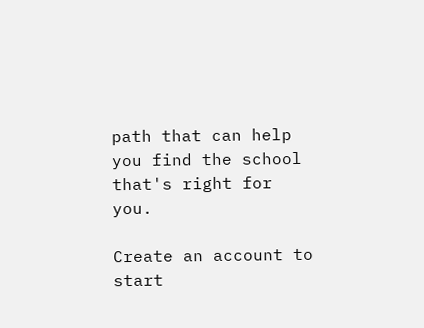path that can help you find the school that's right for you.

Create an account to start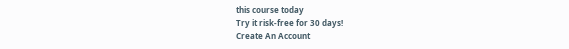this course today
Try it risk-free for 30 days!
Create An Account